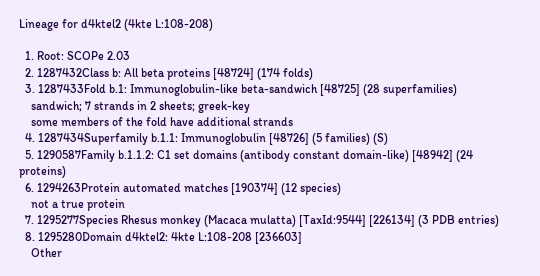Lineage for d4ktel2 (4kte L:108-208)

  1. Root: SCOPe 2.03
  2. 1287432Class b: All beta proteins [48724] (174 folds)
  3. 1287433Fold b.1: Immunoglobulin-like beta-sandwich [48725] (28 superfamilies)
    sandwich; 7 strands in 2 sheets; greek-key
    some members of the fold have additional strands
  4. 1287434Superfamily b.1.1: Immunoglobulin [48726] (5 families) (S)
  5. 1290587Family b.1.1.2: C1 set domains (antibody constant domain-like) [48942] (24 proteins)
  6. 1294263Protein automated matches [190374] (12 species)
    not a true protein
  7. 1295277Species Rhesus monkey (Macaca mulatta) [TaxId:9544] [226134] (3 PDB entries)
  8. 1295280Domain d4ktel2: 4kte L:108-208 [236603]
    Other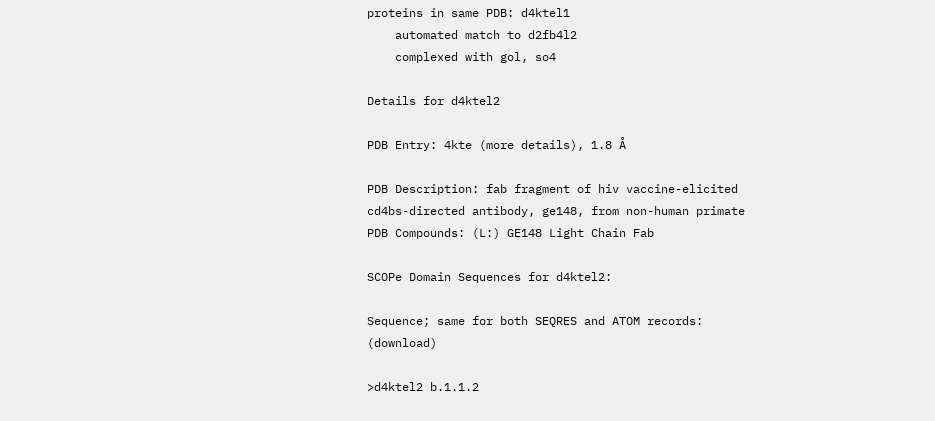proteins in same PDB: d4ktel1
    automated match to d2fb4l2
    complexed with gol, so4

Details for d4ktel2

PDB Entry: 4kte (more details), 1.8 Å

PDB Description: fab fragment of hiv vaccine-elicited cd4bs-directed antibody, ge148, from non-human primate
PDB Compounds: (L:) GE148 Light Chain Fab

SCOPe Domain Sequences for d4ktel2:

Sequence; same for both SEQRES and ATOM records: (download)

>d4ktel2 b.1.1.2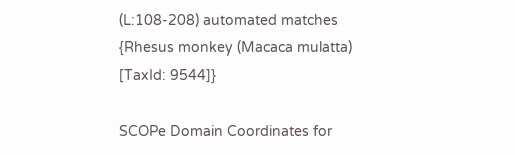(L:108-208) automated matches {Rhesus monkey (Macaca mulatta) [TaxId: 9544]}

SCOPe Domain Coordinates for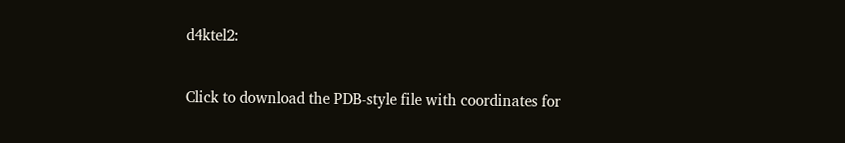d4ktel2:

Click to download the PDB-style file with coordinates for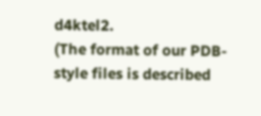d4ktel2.
(The format of our PDB-style files is described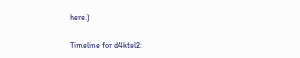here.)

Timeline for d4ktel2: